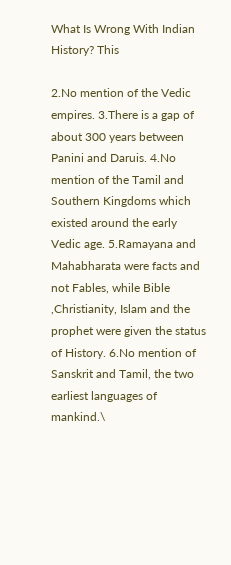What Is Wrong With Indian History? This

2.No mention of the Vedic empires. 3.There is a gap of about 300 years between Panini and Daruis. 4.No mention of the Tamil and Southern Kingdoms which existed around the early Vedic age. 5.Ramayana and Mahabharata were facts and not Fables, while Bible ,Christianity, Islam and the prophet were given the status of History. 6.No mention of Sanskrit and Tamil, the two earliest languages of mankind.\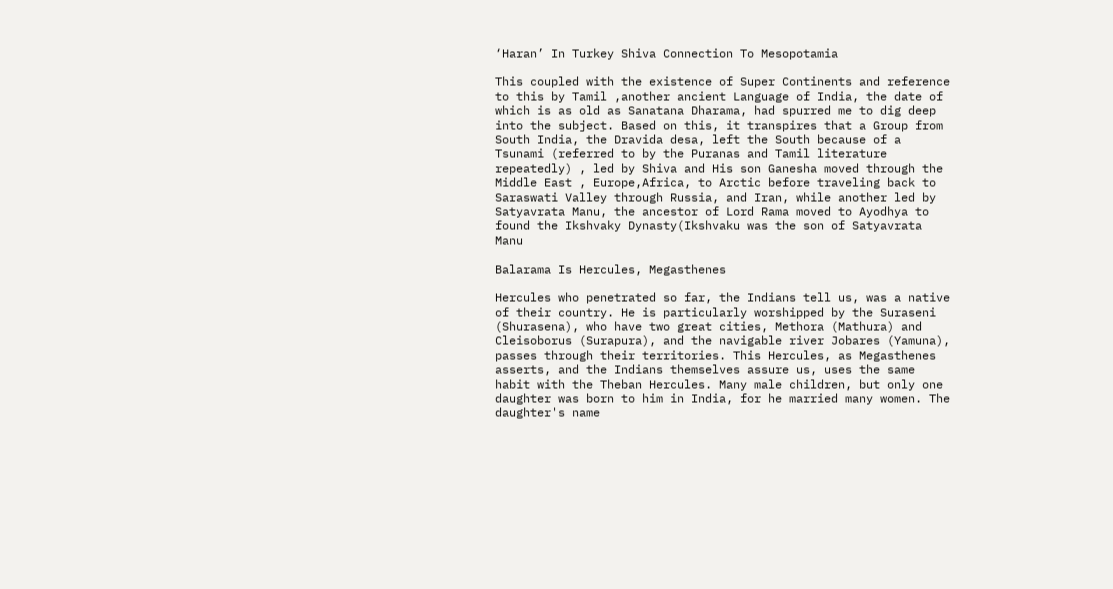‘Haran’ In Turkey Shiva Connection To Mesopotamia

This coupled with the existence of Super Continents and reference to this by Tamil ,another ancient Language of India, the date of which is as old as Sanatana Dharama, had spurred me to dig deep into the subject. Based on this, it transpires that a Group from South India, the Dravida desa, left the South because of a Tsunami (referred to by the Puranas and Tamil literature repeatedly) , led by Shiva and His son Ganesha moved through the Middle East , Europe,Africa, to Arctic before traveling back to Saraswati Valley through Russia, and Iran, while another led by Satyavrata Manu, the ancestor of Lord Rama moved to Ayodhya to found the Ikshvaky Dynasty(Ikshvaku was the son of Satyavrata Manu

Balarama Is Hercules, Megasthenes

Hercules who penetrated so far, the Indians tell us, was a native of their country. He is particularly worshipped by the Suraseni (Shurasena), who have two great cities, Methora (Mathura) and Cleisoborus (Surapura), and the navigable river Jobares (Yamuna), passes through their territories. This Hercules, as Megasthenes asserts, and the Indians themselves assure us, uses the same habit with the Theban Hercules. Many male children, but only one daughter was born to him in India, for he married many women. The daughter's name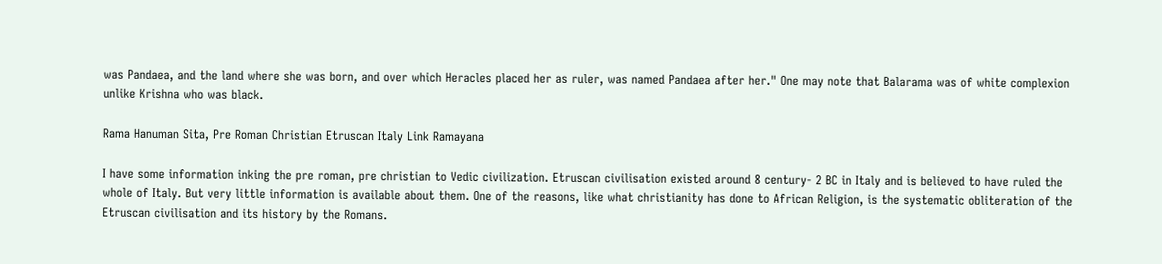was Pandaea, and the land where she was born, and over which Heracles placed her as ruler, was named Pandaea after her." One may note that Balarama was of white complexion unlike Krishna who was black.

Rama Hanuman Sita, Pre Roman Christian Etruscan Italy Link Ramayana

I have some information inking the pre roman, pre christian to Vedic civilization. Etruscan civilisation existed around 8 century- 2 BC in Italy and is believed to have ruled the whole of Italy. But very little information is available about them. One of the reasons, like what christianity has done to African Religion, is the systematic obliteration of the Etruscan civilisation and its history by the Romans.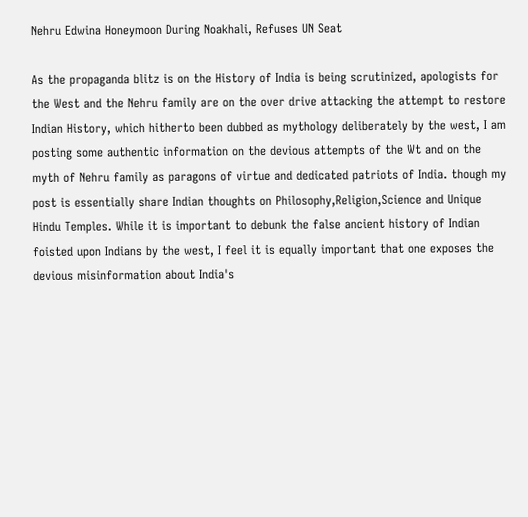Nehru Edwina Honeymoon During Noakhali, Refuses UN Seat

As the propaganda blitz is on the History of India is being scrutinized, apologists for the West and the Nehru family are on the over drive attacking the attempt to restore Indian History, which hitherto been dubbed as mythology deliberately by the west, I am posting some authentic information on the devious attempts of the Wt and on the myth of Nehru family as paragons of virtue and dedicated patriots of India. though my post is essentially share Indian thoughts on Philosophy,Religion,Science and Unique Hindu Temples. While it is important to debunk the false ancient history of Indian foisted upon Indians by the west, I feel it is equally important that one exposes the devious misinformation about India's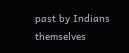past by Indians themselves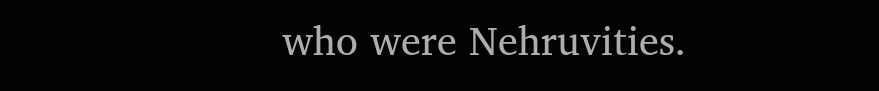who were Nehruvities.